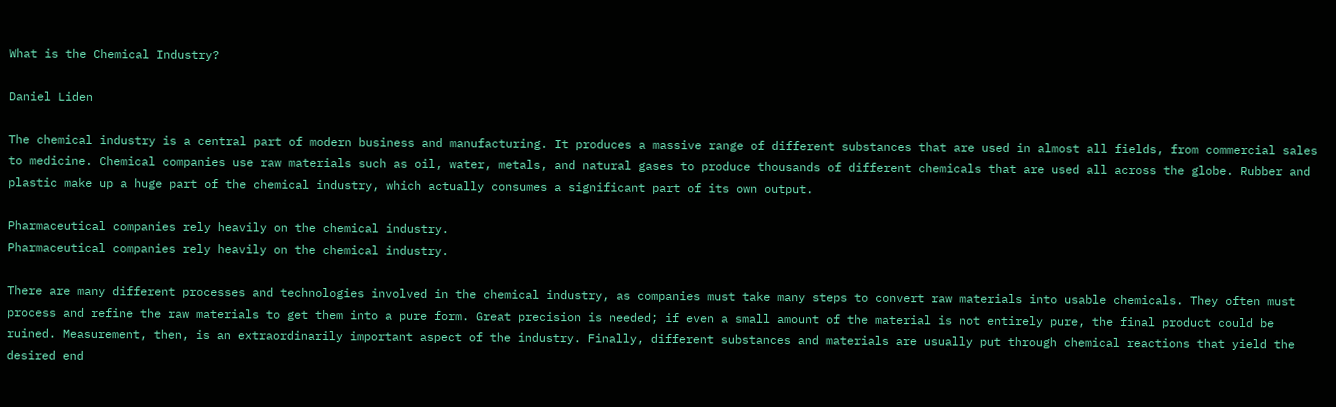What is the Chemical Industry?

Daniel Liden

The chemical industry is a central part of modern business and manufacturing. It produces a massive range of different substances that are used in almost all fields, from commercial sales to medicine. Chemical companies use raw materials such as oil, water, metals, and natural gases to produce thousands of different chemicals that are used all across the globe. Rubber and plastic make up a huge part of the chemical industry, which actually consumes a significant part of its own output.

Pharmaceutical companies rely heavily on the chemical industry.
Pharmaceutical companies rely heavily on the chemical industry.

There are many different processes and technologies involved in the chemical industry, as companies must take many steps to convert raw materials into usable chemicals. They often must process and refine the raw materials to get them into a pure form. Great precision is needed; if even a small amount of the material is not entirely pure, the final product could be ruined. Measurement, then, is an extraordinarily important aspect of the industry. Finally, different substances and materials are usually put through chemical reactions that yield the desired end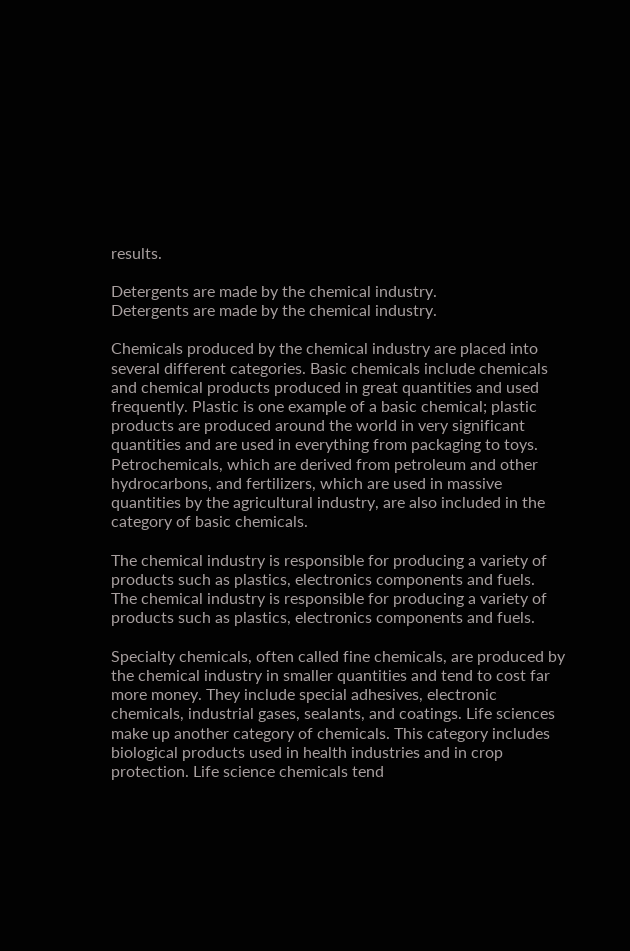results.

Detergents are made by the chemical industry.
Detergents are made by the chemical industry.

Chemicals produced by the chemical industry are placed into several different categories. Basic chemicals include chemicals and chemical products produced in great quantities and used frequently. Plastic is one example of a basic chemical; plastic products are produced around the world in very significant quantities and are used in everything from packaging to toys. Petrochemicals, which are derived from petroleum and other hydrocarbons, and fertilizers, which are used in massive quantities by the agricultural industry, are also included in the category of basic chemicals.

The chemical industry is responsible for producing a variety of products such as plastics, electronics components and fuels.
The chemical industry is responsible for producing a variety of products such as plastics, electronics components and fuels.

Specialty chemicals, often called fine chemicals, are produced by the chemical industry in smaller quantities and tend to cost far more money. They include special adhesives, electronic chemicals, industrial gases, sealants, and coatings. Life sciences make up another category of chemicals. This category includes biological products used in health industries and in crop protection. Life science chemicals tend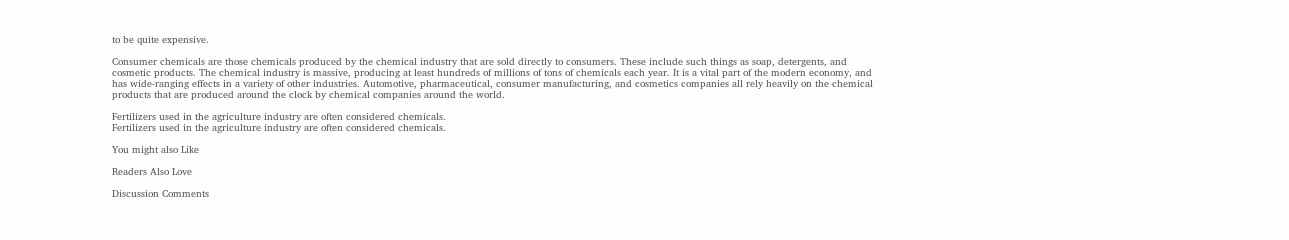to be quite expensive.

Consumer chemicals are those chemicals produced by the chemical industry that are sold directly to consumers. These include such things as soap, detergents, and cosmetic products. The chemical industry is massive, producing at least hundreds of millions of tons of chemicals each year. It is a vital part of the modern economy, and has wide-ranging effects in a variety of other industries. Automotive, pharmaceutical, consumer manufacturing, and cosmetics companies all rely heavily on the chemical products that are produced around the clock by chemical companies around the world.

Fertilizers used in the agriculture industry are often considered chemicals.
Fertilizers used in the agriculture industry are often considered chemicals.

You might also Like

Readers Also Love

Discussion Comments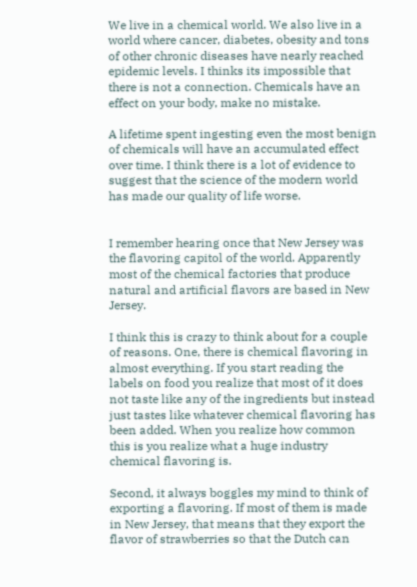We live in a chemical world. We also live in a world where cancer, diabetes, obesity and tons of other chronic diseases have nearly reached epidemic levels. I thinks its impossible that there is not a connection. Chemicals have an effect on your body, make no mistake.

A lifetime spent ingesting even the most benign of chemicals will have an accumulated effect over time. I think there is a lot of evidence to suggest that the science of the modern world has made our quality of life worse.


I remember hearing once that New Jersey was the flavoring capitol of the world. Apparently most of the chemical factories that produce natural and artificial flavors are based in New Jersey.

I think this is crazy to think about for a couple of reasons. One, there is chemical flavoring in almost everything. If you start reading the labels on food you realize that most of it does not taste like any of the ingredients but instead just tastes like whatever chemical flavoring has been added. When you realize how common this is you realize what a huge industry chemical flavoring is.

Second, it always boggles my mind to think of exporting a flavoring. If most of them is made in New Jersey, that means that they export the flavor of strawberries so that the Dutch can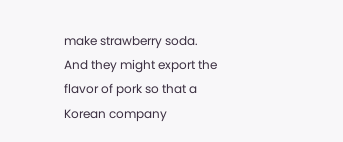make strawberry soda. And they might export the flavor of pork so that a Korean company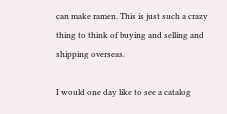can make ramen. This is just such a crazy thing to think of buying and selling and shipping overseas.

I would one day like to see a catalog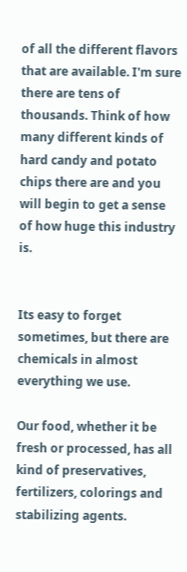of all the different flavors that are available. I'm sure there are tens of thousands. Think of how many different kinds of hard candy and potato chips there are and you will begin to get a sense of how huge this industry is.


Its easy to forget sometimes, but there are chemicals in almost everything we use.

Our food, whether it be fresh or processed, has all kind of preservatives, fertilizers, colorings and stabilizing agents.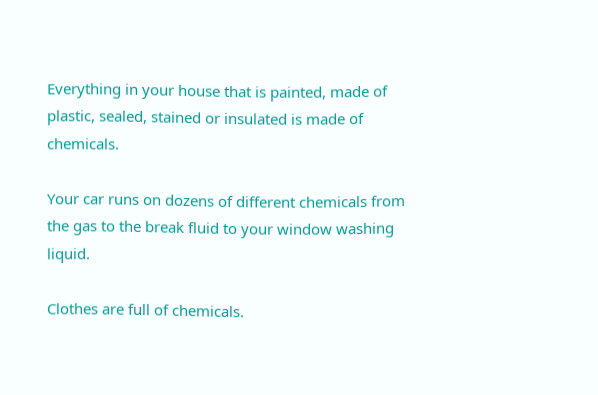Everything in your house that is painted, made of plastic, sealed, stained or insulated is made of chemicals.

Your car runs on dozens of different chemicals from the gas to the break fluid to your window washing liquid.

Clothes are full of chemicals.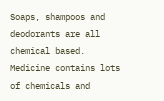Soaps, shampoos and deodorants are all chemical based. Medicine contains lots of chemicals and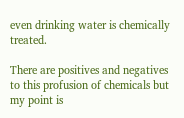even drinking water is chemically treated.

There are positives and negatives to this profusion of chemicals but my point is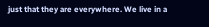just that they are everywhere. We live in a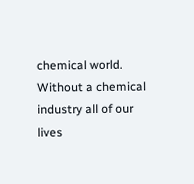chemical world. Without a chemical industry all of our lives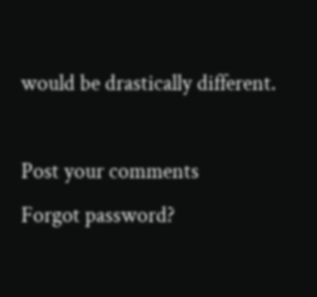would be drastically different.

Post your comments
Forgot password?